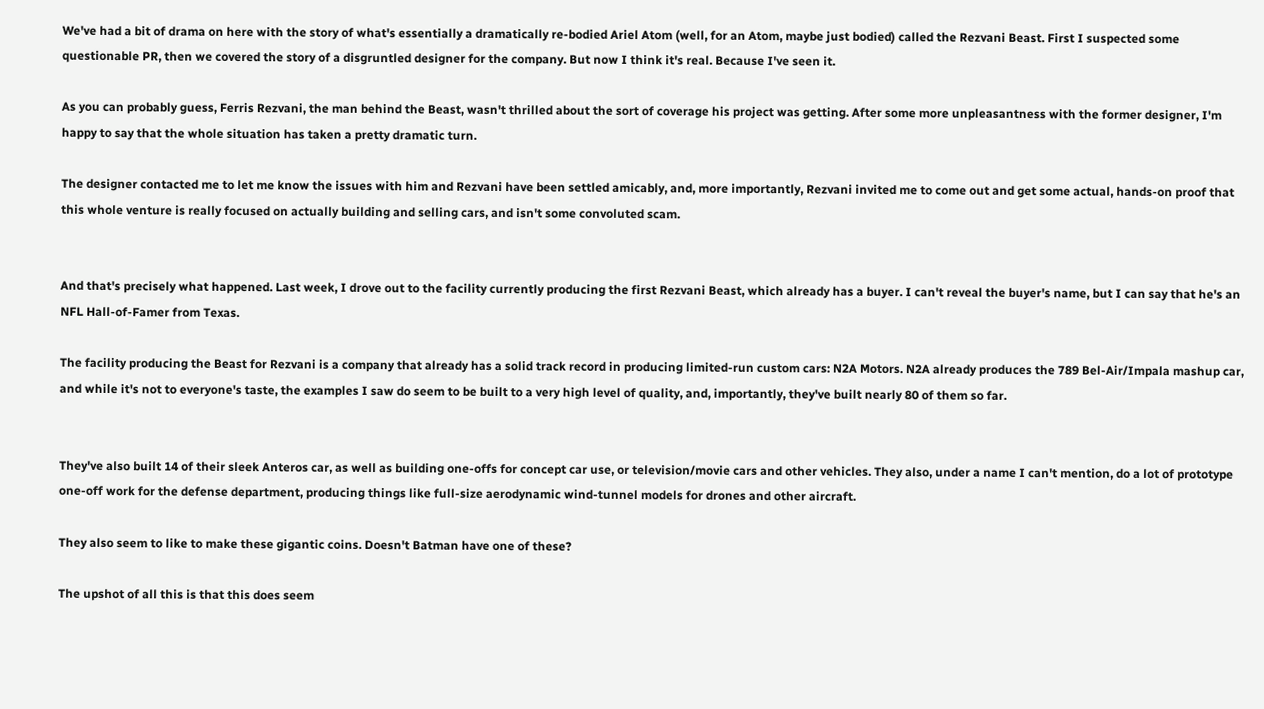We've had a bit of drama on here with the story of what's essentially a dramatically re-bodied Ariel Atom (well, for an Atom, maybe just bodied) called the Rezvani Beast. First I suspected some questionable PR, then we covered the story of a disgruntled designer for the company. But now I think it's real. Because I've seen it.

As you can probably guess, Ferris Rezvani, the man behind the Beast, wasn't thrilled about the sort of coverage his project was getting. After some more unpleasantness with the former designer, I'm happy to say that the whole situation has taken a pretty dramatic turn.

The designer contacted me to let me know the issues with him and Rezvani have been settled amicably, and, more importantly, Rezvani invited me to come out and get some actual, hands-on proof that this whole venture is really focused on actually building and selling cars, and isn't some convoluted scam.


And that's precisely what happened. Last week, I drove out to the facility currently producing the first Rezvani Beast, which already has a buyer. I can't reveal the buyer's name, but I can say that he's an NFL Hall-of-Famer from Texas.

The facility producing the Beast for Rezvani is a company that already has a solid track record in producing limited-run custom cars: N2A Motors. N2A already produces the 789 Bel-Air/Impala mashup car, and while it's not to everyone's taste, the examples I saw do seem to be built to a very high level of quality, and, importantly, they've built nearly 80 of them so far.


They've also built 14 of their sleek Anteros car, as well as building one-offs for concept car use, or television/movie cars and other vehicles. They also, under a name I can't mention, do a lot of prototype one-off work for the defense department, producing things like full-size aerodynamic wind-tunnel models for drones and other aircraft.

They also seem to like to make these gigantic coins. Doesn't Batman have one of these?

The upshot of all this is that this does seem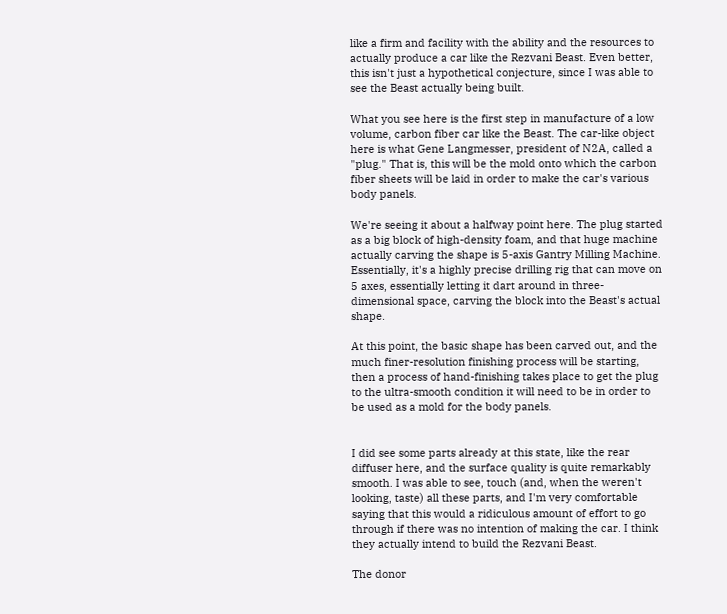like a firm and facility with the ability and the resources to actually produce a car like the Rezvani Beast. Even better, this isn't just a hypothetical conjecture, since I was able to see the Beast actually being built.

What you see here is the first step in manufacture of a low volume, carbon fiber car like the Beast. The car-like object here is what Gene Langmesser, president of N2A, called a "plug." That is, this will be the mold onto which the carbon fiber sheets will be laid in order to make the car's various body panels.

We're seeing it about a halfway point here. The plug started as a big block of high-density foam, and that huge machine actually carving the shape is 5-axis Gantry Milling Machine. Essentially, it's a highly precise drilling rig that can move on 5 axes, essentially letting it dart around in three-dimensional space, carving the block into the Beast's actual shape.

At this point, the basic shape has been carved out, and the much finer-resolution finishing process will be starting, then a process of hand-finishing takes place to get the plug to the ultra-smooth condition it will need to be in order to be used as a mold for the body panels.


I did see some parts already at this state, like the rear diffuser here, and the surface quality is quite remarkably smooth. I was able to see, touch (and, when the weren't looking, taste) all these parts, and I'm very comfortable saying that this would a ridiculous amount of effort to go through if there was no intention of making the car. I think they actually intend to build the Rezvani Beast.

The donor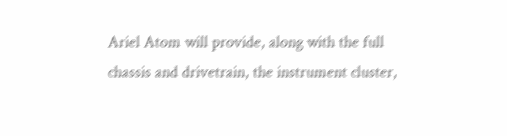Ariel Atom will provide, along with the full chassis and drivetrain, the instrument cluster,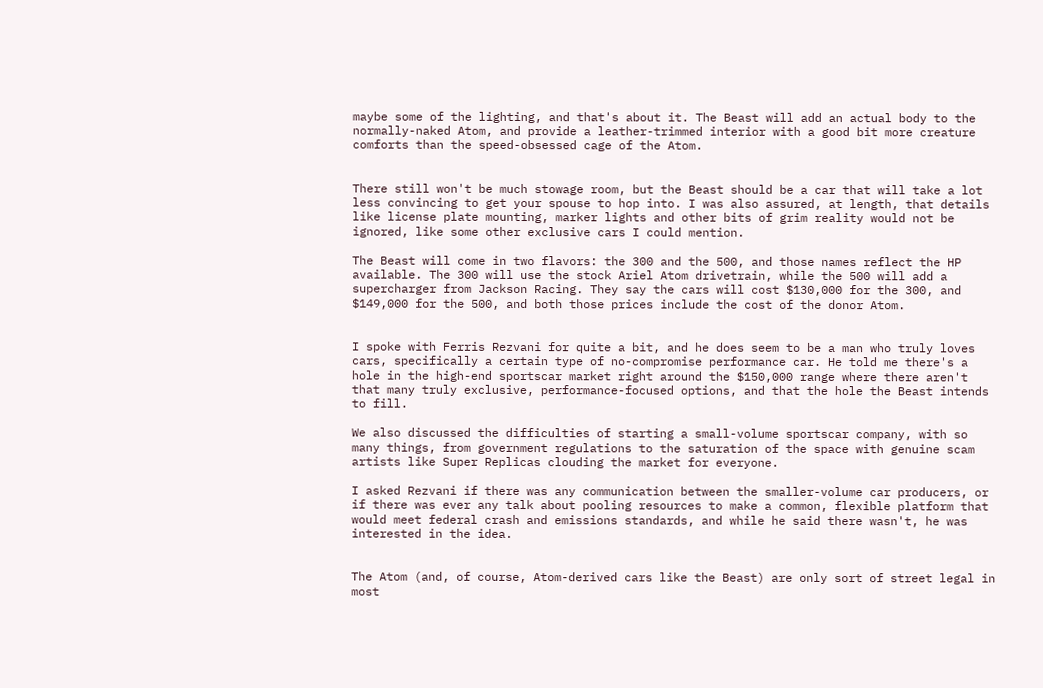maybe some of the lighting, and that's about it. The Beast will add an actual body to the normally-naked Atom, and provide a leather-trimmed interior with a good bit more creature comforts than the speed-obsessed cage of the Atom.


There still won't be much stowage room, but the Beast should be a car that will take a lot less convincing to get your spouse to hop into. I was also assured, at length, that details like license plate mounting, marker lights and other bits of grim reality would not be ignored, like some other exclusive cars I could mention.

The Beast will come in two flavors: the 300 and the 500, and those names reflect the HP available. The 300 will use the stock Ariel Atom drivetrain, while the 500 will add a supercharger from Jackson Racing. They say the cars will cost $130,000 for the 300, and $149,000 for the 500, and both those prices include the cost of the donor Atom.


I spoke with Ferris Rezvani for quite a bit, and he does seem to be a man who truly loves cars, specifically a certain type of no-compromise performance car. He told me there's a hole in the high-end sportscar market right around the $150,000 range where there aren't that many truly exclusive, performance-focused options, and that the hole the Beast intends to fill.

We also discussed the difficulties of starting a small-volume sportscar company, with so many things, from government regulations to the saturation of the space with genuine scam artists like Super Replicas clouding the market for everyone.

I asked Rezvani if there was any communication between the smaller-volume car producers, or if there was ever any talk about pooling resources to make a common, flexible platform that would meet federal crash and emissions standards, and while he said there wasn't, he was interested in the idea.


The Atom (and, of course, Atom-derived cars like the Beast) are only sort of street legal in most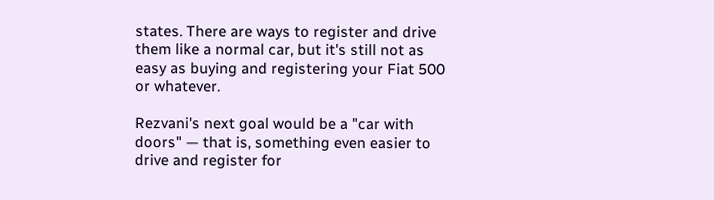states. There are ways to register and drive them like a normal car, but it's still not as easy as buying and registering your Fiat 500 or whatever.

Rezvani's next goal would be a "car with doors" — that is, something even easier to drive and register for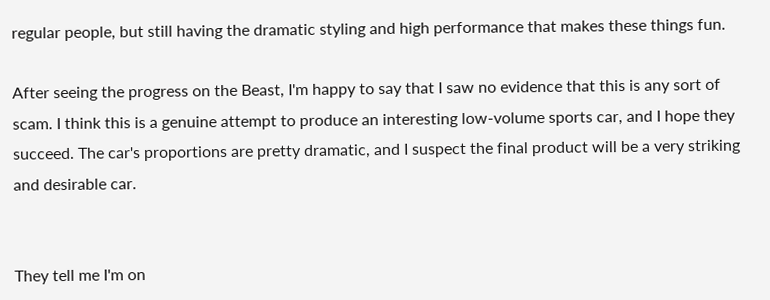regular people, but still having the dramatic styling and high performance that makes these things fun.

After seeing the progress on the Beast, I'm happy to say that I saw no evidence that this is any sort of scam. I think this is a genuine attempt to produce an interesting low-volume sports car, and I hope they succeed. The car's proportions are pretty dramatic, and I suspect the final product will be a very striking and desirable car.


They tell me I'm on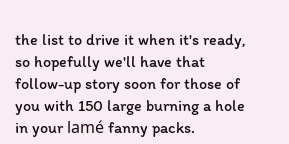the list to drive it when it's ready, so hopefully we'll have that follow-up story soon for those of you with 150 large burning a hole in your lamé fanny packs.